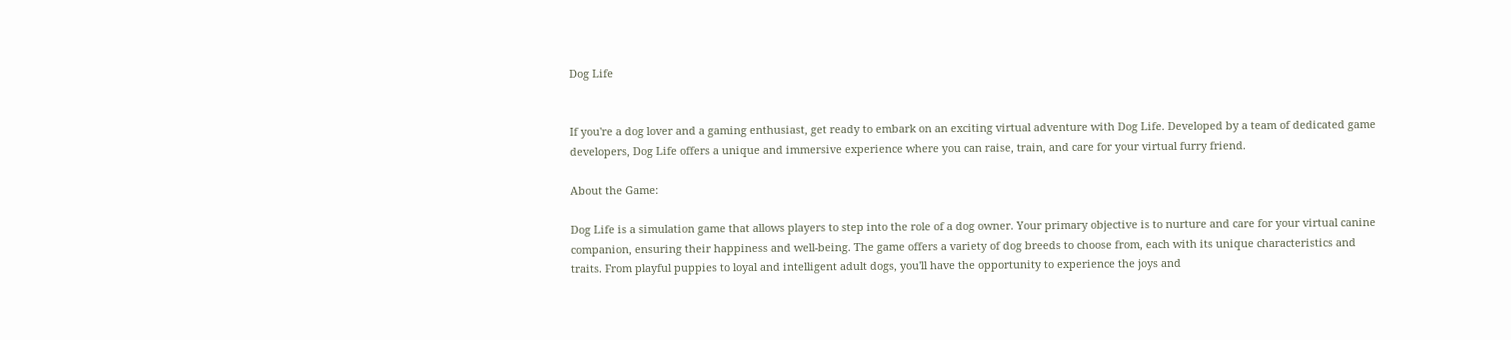Dog Life


If you're a dog lover and a gaming enthusiast, get ready to embark on an exciting virtual adventure with Dog Life. Developed by a team of dedicated game developers, Dog Life offers a unique and immersive experience where you can raise, train, and care for your virtual furry friend.

About the Game:

Dog Life is a simulation game that allows players to step into the role of a dog owner. Your primary objective is to nurture and care for your virtual canine companion, ensuring their happiness and well-being. The game offers a variety of dog breeds to choose from, each with its unique characteristics and traits. From playful puppies to loyal and intelligent adult dogs, you'll have the opportunity to experience the joys and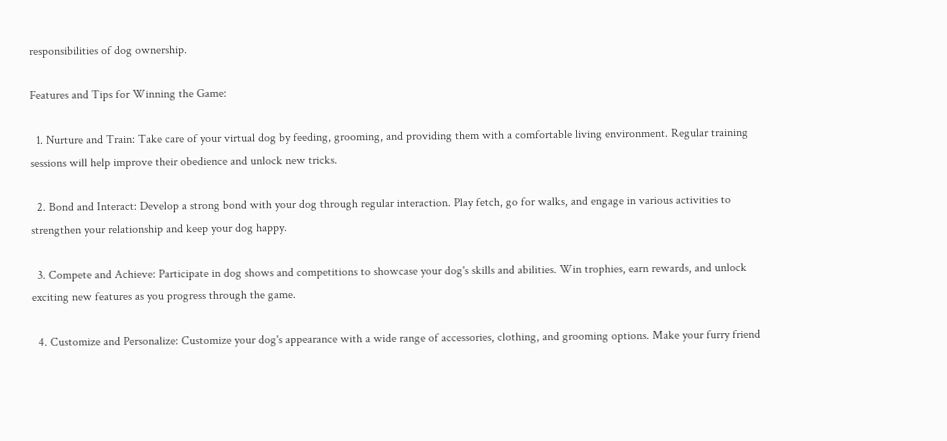responsibilities of dog ownership.

Features and Tips for Winning the Game:

  1. Nurture and Train: Take care of your virtual dog by feeding, grooming, and providing them with a comfortable living environment. Regular training sessions will help improve their obedience and unlock new tricks.

  2. Bond and Interact: Develop a strong bond with your dog through regular interaction. Play fetch, go for walks, and engage in various activities to strengthen your relationship and keep your dog happy.

  3. Compete and Achieve: Participate in dog shows and competitions to showcase your dog's skills and abilities. Win trophies, earn rewards, and unlock exciting new features as you progress through the game.

  4. Customize and Personalize: Customize your dog's appearance with a wide range of accessories, clothing, and grooming options. Make your furry friend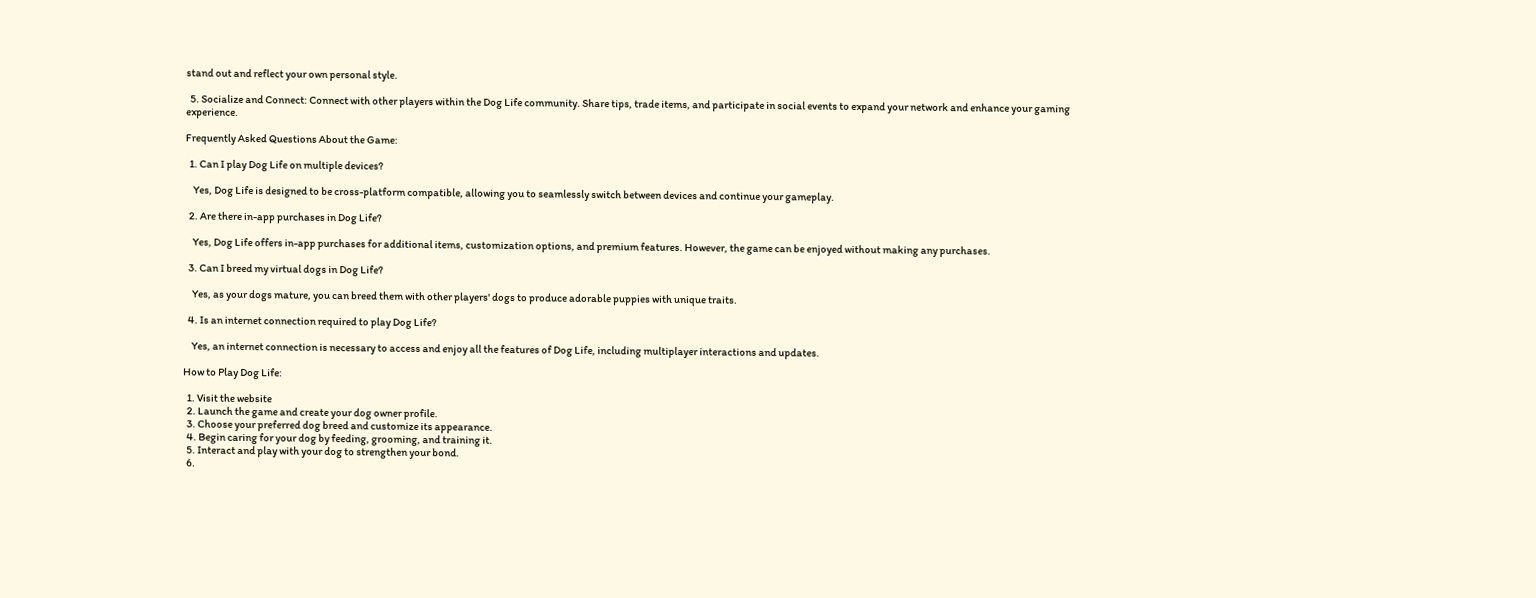stand out and reflect your own personal style.

  5. Socialize and Connect: Connect with other players within the Dog Life community. Share tips, trade items, and participate in social events to expand your network and enhance your gaming experience.

Frequently Asked Questions About the Game:

  1. Can I play Dog Life on multiple devices?

    Yes, Dog Life is designed to be cross-platform compatible, allowing you to seamlessly switch between devices and continue your gameplay.

  2. Are there in-app purchases in Dog Life?

    Yes, Dog Life offers in-app purchases for additional items, customization options, and premium features. However, the game can be enjoyed without making any purchases.

  3. Can I breed my virtual dogs in Dog Life?

    Yes, as your dogs mature, you can breed them with other players' dogs to produce adorable puppies with unique traits.

  4. Is an internet connection required to play Dog Life?

    Yes, an internet connection is necessary to access and enjoy all the features of Dog Life, including multiplayer interactions and updates.

How to Play Dog Life:

  1. Visit the website
  2. Launch the game and create your dog owner profile.
  3. Choose your preferred dog breed and customize its appearance.
  4. Begin caring for your dog by feeding, grooming, and training it.
  5. Interact and play with your dog to strengthen your bond.
  6.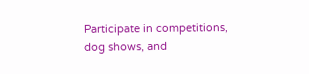Participate in competitions, dog shows, and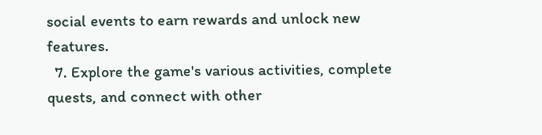social events to earn rewards and unlock new features.
  7. Explore the game's various activities, complete quests, and connect with other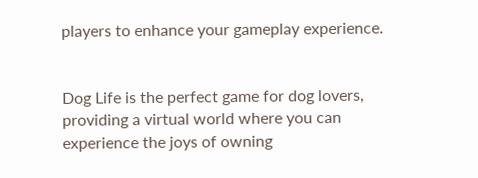players to enhance your gameplay experience.


Dog Life is the perfect game for dog lovers, providing a virtual world where you can experience the joys of owning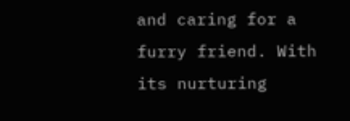and caring for a furry friend. With its nurturing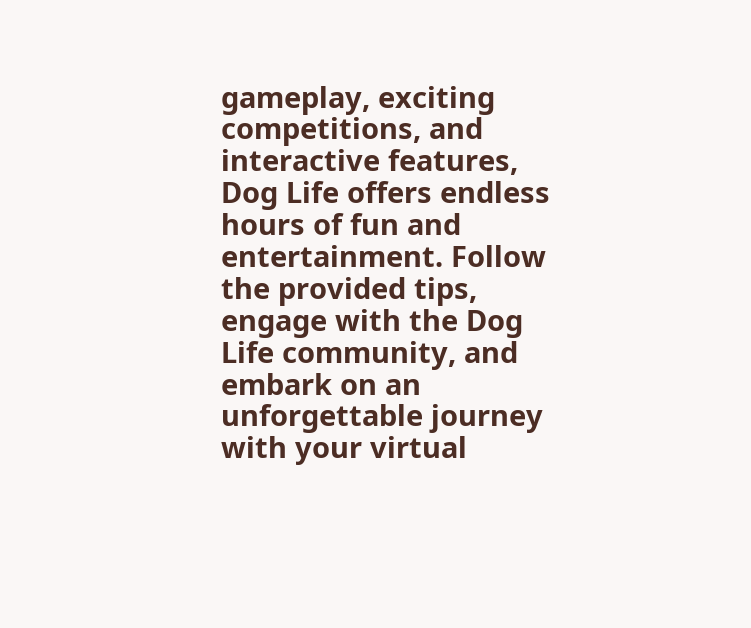gameplay, exciting competitions, and interactive features, Dog Life offers endless hours of fun and entertainment. Follow the provided tips, engage with the Dog Life community, and embark on an unforgettable journey with your virtual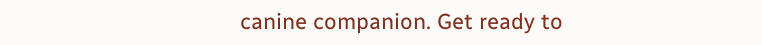canine companion. Get ready to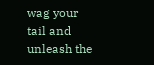wag your tail and unleash the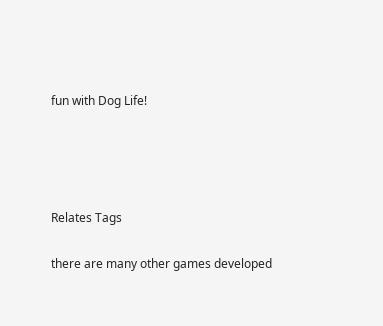fun with Dog Life!




Relates Tags

there are many other games developed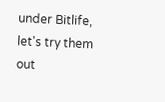under Bitlife, let's try them out